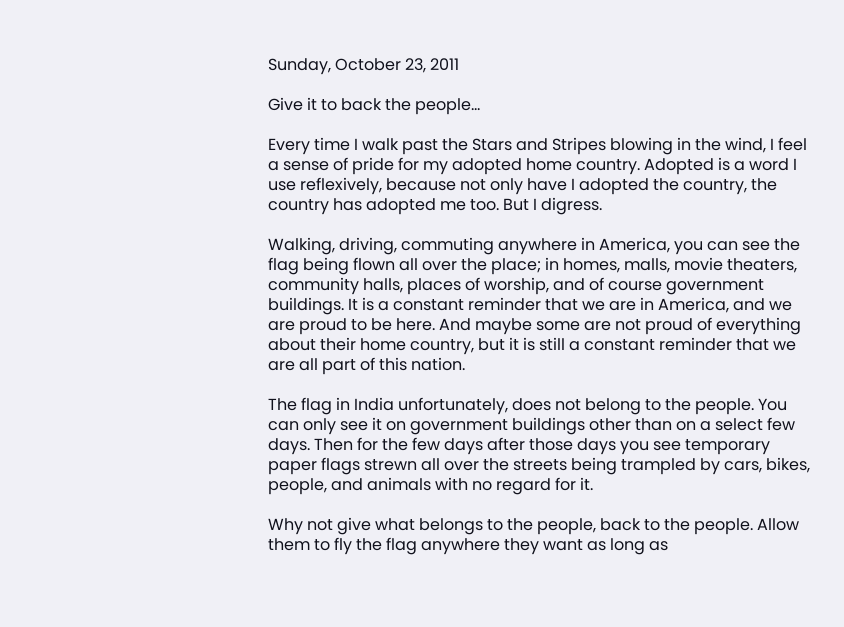Sunday, October 23, 2011

Give it to back the people...

Every time I walk past the Stars and Stripes blowing in the wind, I feel a sense of pride for my adopted home country. Adopted is a word I use reflexively, because not only have I adopted the country, the country has adopted me too. But I digress.

Walking, driving, commuting anywhere in America, you can see the flag being flown all over the place; in homes, malls, movie theaters, community halls, places of worship, and of course government buildings. It is a constant reminder that we are in America, and we are proud to be here. And maybe some are not proud of everything about their home country, but it is still a constant reminder that we are all part of this nation.

The flag in India unfortunately, does not belong to the people. You can only see it on government buildings other than on a select few days. Then for the few days after those days you see temporary paper flags strewn all over the streets being trampled by cars, bikes, people, and animals with no regard for it.

Why not give what belongs to the people, back to the people. Allow them to fly the flag anywhere they want as long as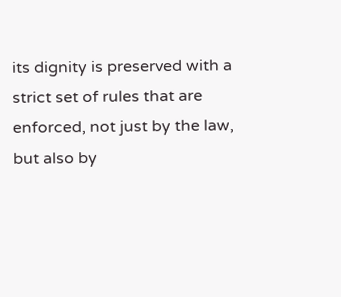its dignity is preserved with a strict set of rules that are enforced, not just by the law, but also by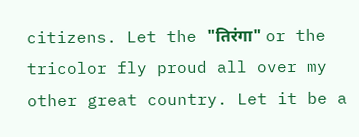citizens. Let the "तिरंगा" or the tricolor fly proud all over my other great country. Let it be a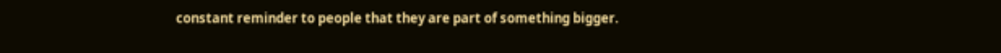constant reminder to people that they are part of something bigger.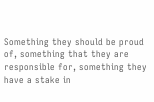Something they should be proud of, something that they are responsible for, something they have a stake in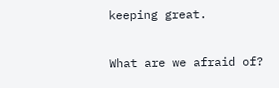keeping great.

What are we afraid of?